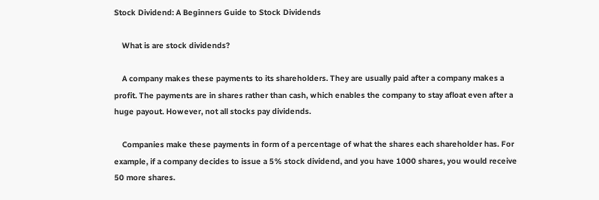Stock Dividend: A Beginners Guide to Stock Dividends

    What is are stock dividends?

    A company makes these payments to its shareholders. They are usually paid after a company makes a profit. The payments are in shares rather than cash, which enables the company to stay afloat even after a huge payout. However, not all stocks pay dividends.

    Companies make these payments in form of a percentage of what the shares each shareholder has. For example, if a company decides to issue a 5% stock dividend, and you have 1000 shares, you would receive 50 more shares.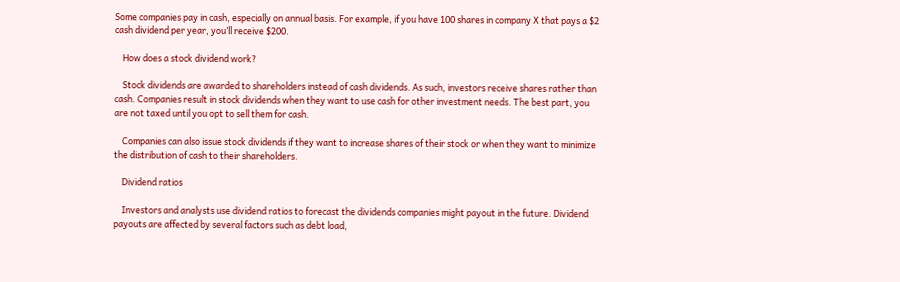Some companies pay in cash, especially on annual basis. For example, if you have 100 shares in company X that pays a $2 cash dividend per year, you’ll receive $200.

    How does a stock dividend work?

    Stock dividends are awarded to shareholders instead of cash dividends. As such, investors receive shares rather than cash. Companies result in stock dividends when they want to use cash for other investment needs. The best part, you are not taxed until you opt to sell them for cash.

    Companies can also issue stock dividends if they want to increase shares of their stock or when they want to minimize the distribution of cash to their shareholders.

    Dividend ratios

    Investors and analysts use dividend ratios to forecast the dividends companies might payout in the future. Dividend payouts are affected by several factors such as debt load,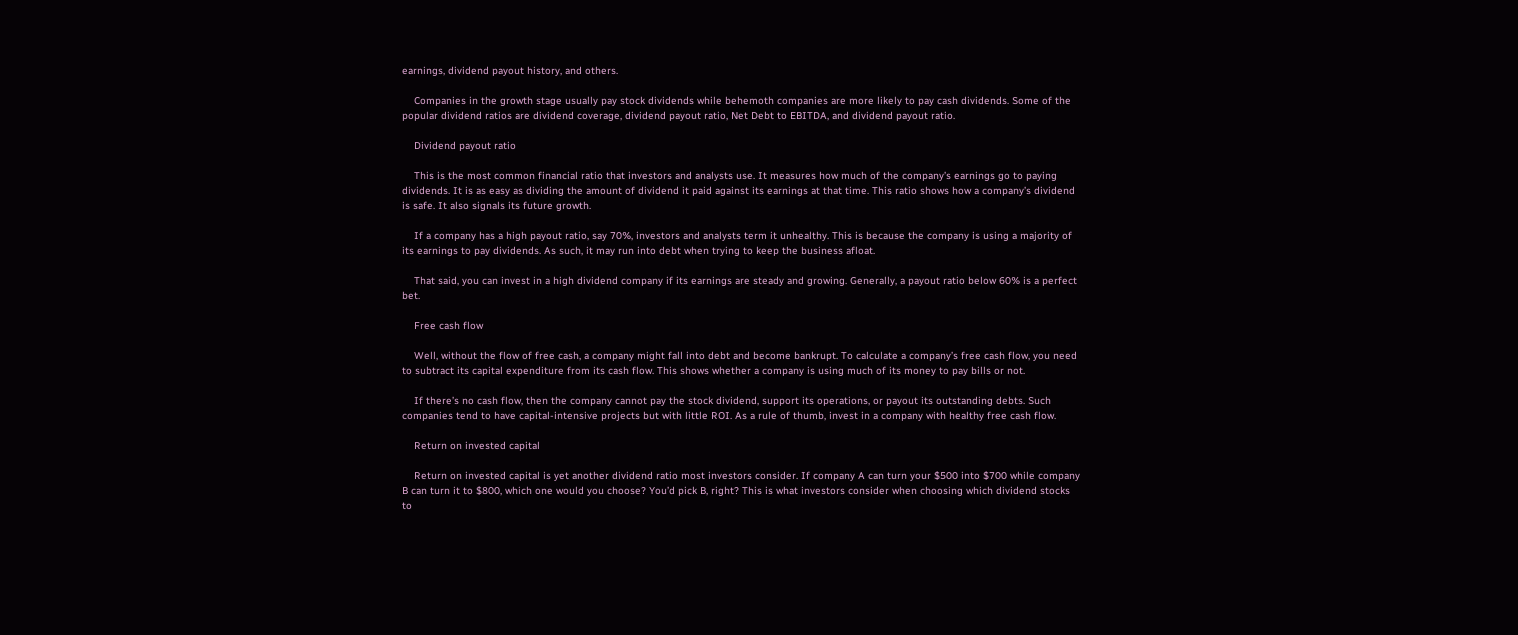earnings, dividend payout history, and others.

    Companies in the growth stage usually pay stock dividends while behemoth companies are more likely to pay cash dividends. Some of the popular dividend ratios are dividend coverage, dividend payout ratio, Net Debt to EBITDA, and dividend payout ratio.

    Dividend payout ratio

    This is the most common financial ratio that investors and analysts use. It measures how much of the company’s earnings go to paying dividends. It is as easy as dividing the amount of dividend it paid against its earnings at that time. This ratio shows how a company’s dividend is safe. It also signals its future growth.

    If a company has a high payout ratio, say 70%, investors and analysts term it unhealthy. This is because the company is using a majority of its earnings to pay dividends. As such, it may run into debt when trying to keep the business afloat.

    That said, you can invest in a high dividend company if its earnings are steady and growing. Generally, a payout ratio below 60% is a perfect bet.

    Free cash flow

    Well, without the flow of free cash, a company might fall into debt and become bankrupt. To calculate a company’s free cash flow, you need to subtract its capital expenditure from its cash flow. This shows whether a company is using much of its money to pay bills or not.

    If there’s no cash flow, then the company cannot pay the stock dividend, support its operations, or payout its outstanding debts. Such companies tend to have capital-intensive projects but with little ROI. As a rule of thumb, invest in a company with healthy free cash flow.

    Return on invested capital

    Return on invested capital is yet another dividend ratio most investors consider. If company A can turn your $500 into $700 while company B can turn it to $800, which one would you choose? You’d pick B, right? This is what investors consider when choosing which dividend stocks to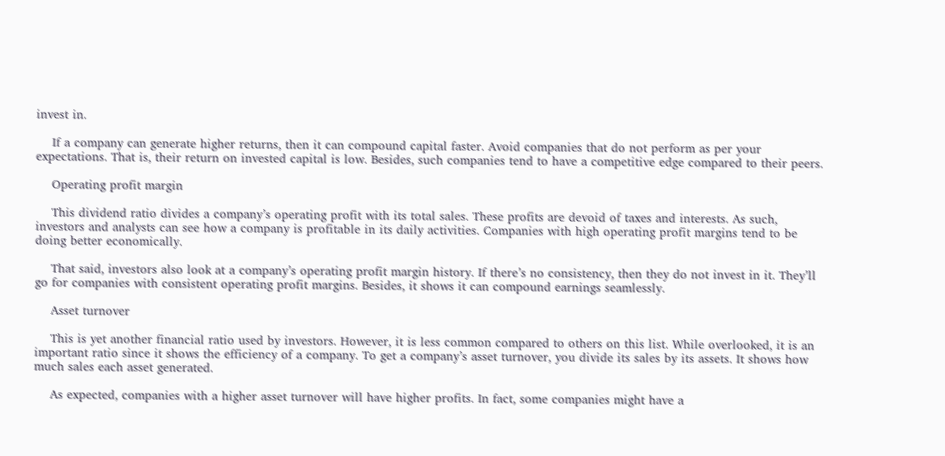invest in.

    If a company can generate higher returns, then it can compound capital faster. Avoid companies that do not perform as per your expectations. That is, their return on invested capital is low. Besides, such companies tend to have a competitive edge compared to their peers.

    Operating profit margin

    This dividend ratio divides a company’s operating profit with its total sales. These profits are devoid of taxes and interests. As such, investors and analysts can see how a company is profitable in its daily activities. Companies with high operating profit margins tend to be doing better economically.

    That said, investors also look at a company’s operating profit margin history. If there’s no consistency, then they do not invest in it. They’ll go for companies with consistent operating profit margins. Besides, it shows it can compound earnings seamlessly.

    Asset turnover

    This is yet another financial ratio used by investors. However, it is less common compared to others on this list. While overlooked, it is an important ratio since it shows the efficiency of a company. To get a company’s asset turnover, you divide its sales by its assets. It shows how much sales each asset generated.

    As expected, companies with a higher asset turnover will have higher profits. In fact, some companies might have a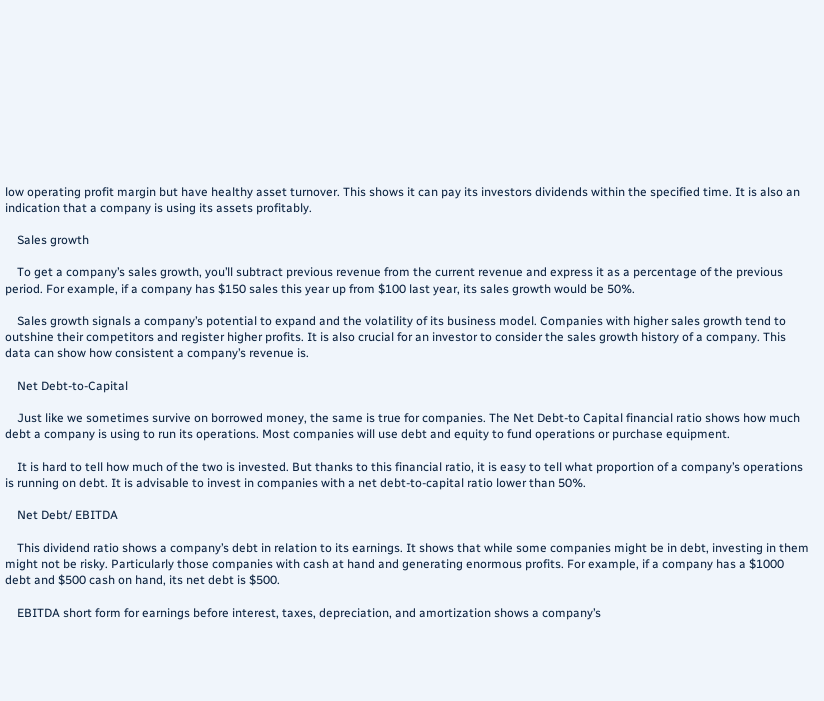low operating profit margin but have healthy asset turnover. This shows it can pay its investors dividends within the specified time. It is also an indication that a company is using its assets profitably.

    Sales growth

    To get a company’s sales growth, you’ll subtract previous revenue from the current revenue and express it as a percentage of the previous period. For example, if a company has $150 sales this year up from $100 last year, its sales growth would be 50%.

    Sales growth signals a company’s potential to expand and the volatility of its business model. Companies with higher sales growth tend to outshine their competitors and register higher profits. It is also crucial for an investor to consider the sales growth history of a company. This data can show how consistent a company’s revenue is.

    Net Debt-to-Capital

    Just like we sometimes survive on borrowed money, the same is true for companies. The Net Debt-to Capital financial ratio shows how much debt a company is using to run its operations. Most companies will use debt and equity to fund operations or purchase equipment.

    It is hard to tell how much of the two is invested. But thanks to this financial ratio, it is easy to tell what proportion of a company’s operations is running on debt. It is advisable to invest in companies with a net debt-to-capital ratio lower than 50%.

    Net Debt/ EBITDA

    This dividend ratio shows a company’s debt in relation to its earnings. It shows that while some companies might be in debt, investing in them might not be risky. Particularly those companies with cash at hand and generating enormous profits. For example, if a company has a $1000 debt and $500 cash on hand, its net debt is $500.

    EBITDA short form for earnings before interest, taxes, depreciation, and amortization shows a company’s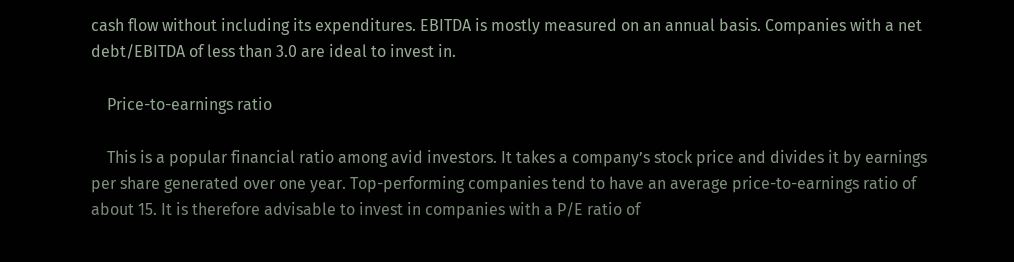cash flow without including its expenditures. EBITDA is mostly measured on an annual basis. Companies with a net debt/EBITDA of less than 3.0 are ideal to invest in.

    Price-to-earnings ratio

    This is a popular financial ratio among avid investors. It takes a company’s stock price and divides it by earnings per share generated over one year. Top-performing companies tend to have an average price-to-earnings ratio of about 15. It is therefore advisable to invest in companies with a P/E ratio of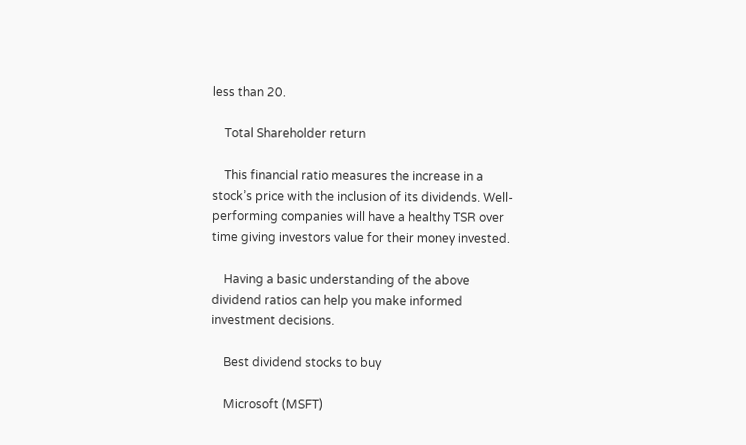less than 20.

    Total Shareholder return

    This financial ratio measures the increase in a stock’s price with the inclusion of its dividends. Well-performing companies will have a healthy TSR over time giving investors value for their money invested.

    Having a basic understanding of the above dividend ratios can help you make informed investment decisions.

    Best dividend stocks to buy

    Microsoft (MSFT)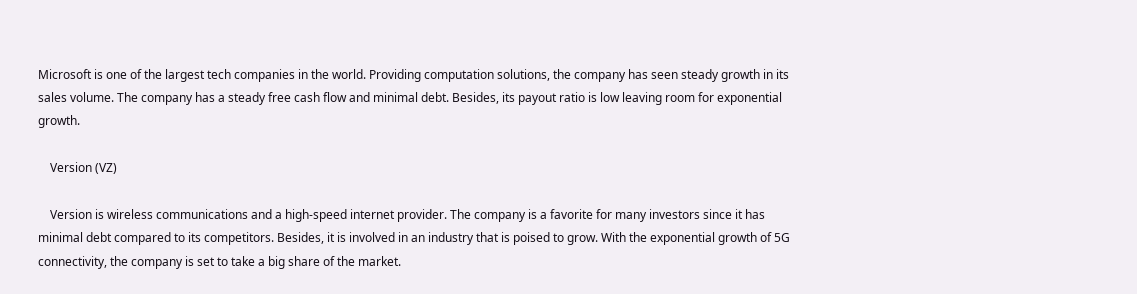Microsoft is one of the largest tech companies in the world. Providing computation solutions, the company has seen steady growth in its sales volume. The company has a steady free cash flow and minimal debt. Besides, its payout ratio is low leaving room for exponential growth.

    Version (VZ)

    Version is wireless communications and a high-speed internet provider. The company is a favorite for many investors since it has minimal debt compared to its competitors. Besides, it is involved in an industry that is poised to grow. With the exponential growth of 5G connectivity, the company is set to take a big share of the market.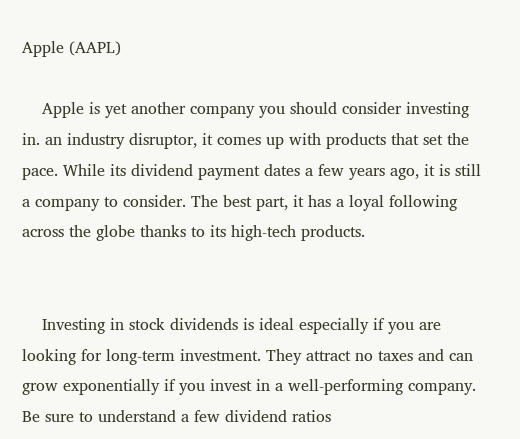Apple (AAPL)

    Apple is yet another company you should consider investing in. an industry disruptor, it comes up with products that set the pace. While its dividend payment dates a few years ago, it is still a company to consider. The best part, it has a loyal following across the globe thanks to its high-tech products.


    Investing in stock dividends is ideal especially if you are looking for long-term investment. They attract no taxes and can grow exponentially if you invest in a well-performing company. Be sure to understand a few dividend ratios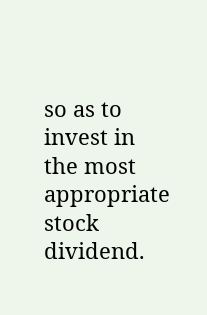so as to invest in the most appropriate stock dividend.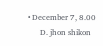• December 7, 8.00
      D. jhon shikon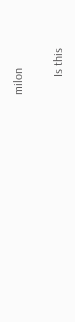milon

      Is this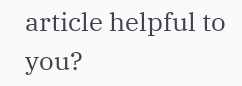article helpful to you?